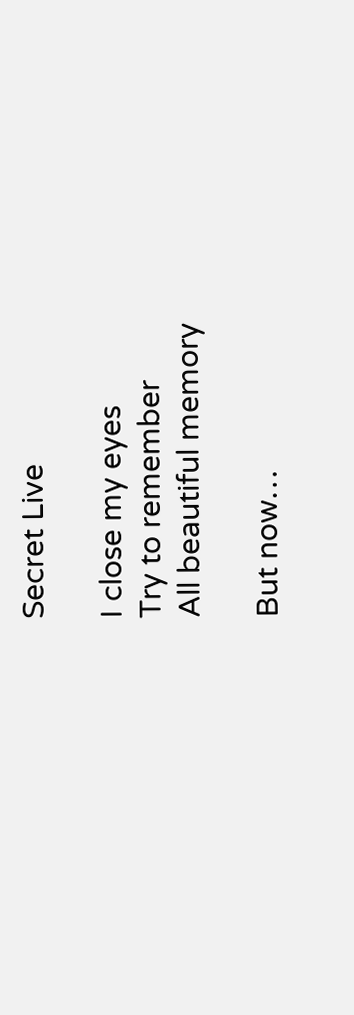Secret Live

I close my eyes
Try to remember
All beautiful memory

But now…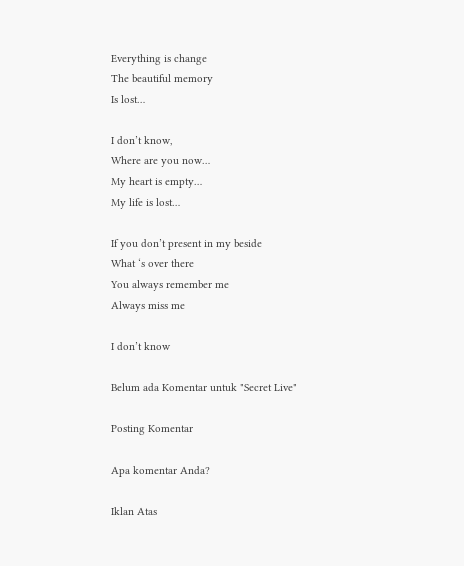Everything is change
The beautiful memory
Is lost…

I don’t know,
Where are you now…
My heart is empty…
My life is lost…

If you don’t present in my beside
What ‘s over there
You always remember me
Always miss me

I don’t know

Belum ada Komentar untuk "Secret Live"

Posting Komentar

Apa komentar Anda?

Iklan Atas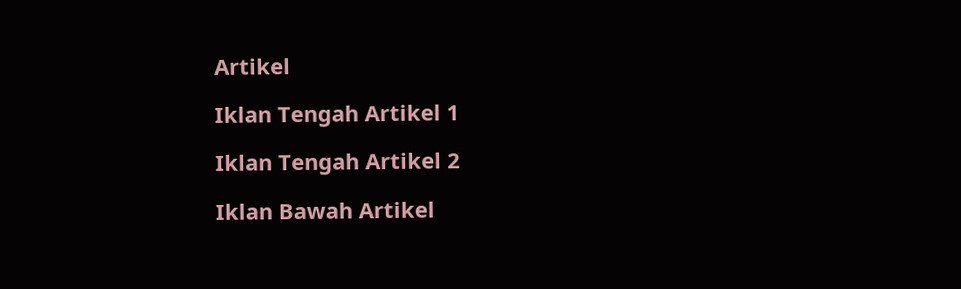Artikel

Iklan Tengah Artikel 1

Iklan Tengah Artikel 2

Iklan Bawah Artikel